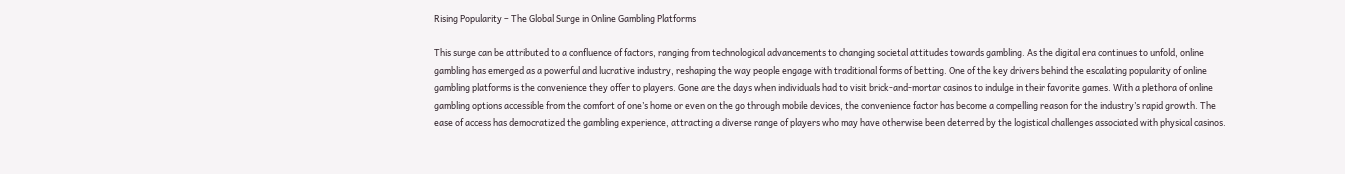Rising Popularity – The Global Surge in Online Gambling Platforms

This surge can be attributed to a confluence of factors, ranging from technological advancements to changing societal attitudes towards gambling. As the digital era continues to unfold, online gambling has emerged as a powerful and lucrative industry, reshaping the way people engage with traditional forms of betting. One of the key drivers behind the escalating popularity of online gambling platforms is the convenience they offer to players. Gone are the days when individuals had to visit brick-and-mortar casinos to indulge in their favorite games. With a plethora of online gambling options accessible from the comfort of one’s home or even on the go through mobile devices, the convenience factor has become a compelling reason for the industry’s rapid growth. The ease of access has democratized the gambling experience, attracting a diverse range of players who may have otherwise been deterred by the logistical challenges associated with physical casinos.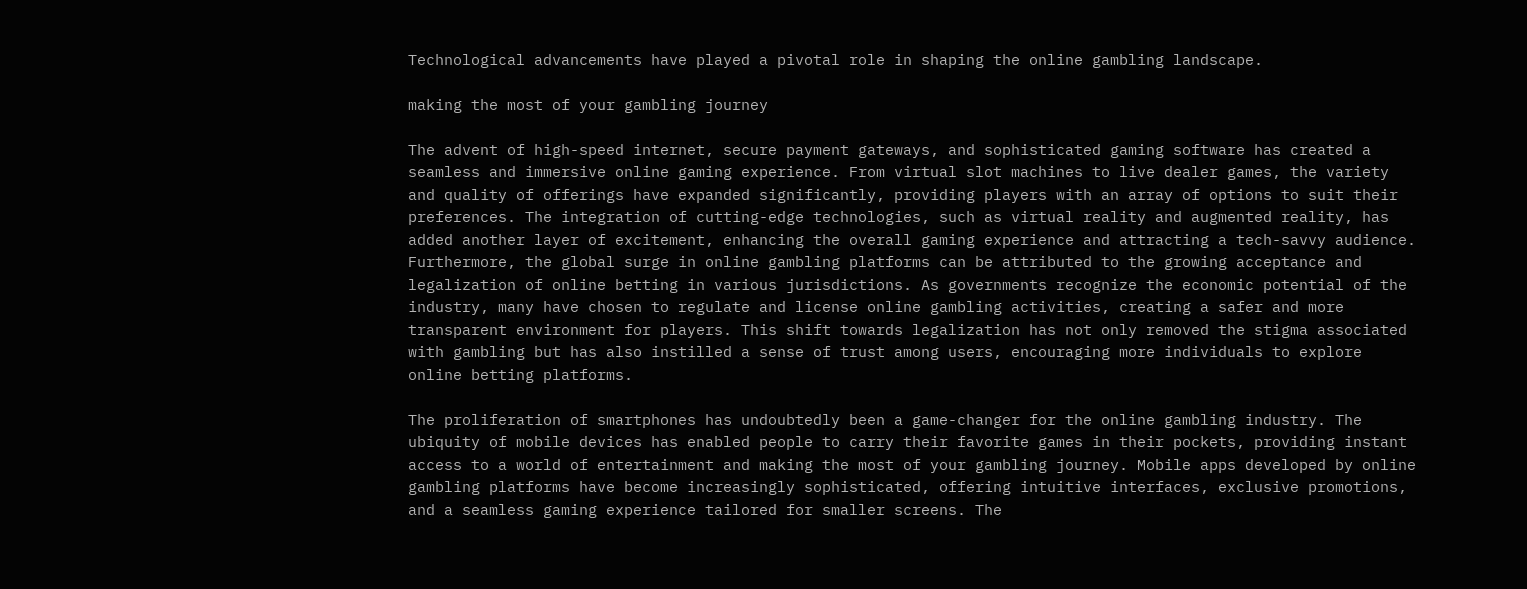Technological advancements have played a pivotal role in shaping the online gambling landscape.

making the most of your gambling journey

The advent of high-speed internet, secure payment gateways, and sophisticated gaming software has created a seamless and immersive online gaming experience. From virtual slot machines to live dealer games, the variety and quality of offerings have expanded significantly, providing players with an array of options to suit their preferences. The integration of cutting-edge technologies, such as virtual reality and augmented reality, has added another layer of excitement, enhancing the overall gaming experience and attracting a tech-savvy audience. Furthermore, the global surge in online gambling platforms can be attributed to the growing acceptance and legalization of online betting in various jurisdictions. As governments recognize the economic potential of the industry, many have chosen to regulate and license online gambling activities, creating a safer and more transparent environment for players. This shift towards legalization has not only removed the stigma associated with gambling but has also instilled a sense of trust among users, encouraging more individuals to explore online betting platforms.

The proliferation of smartphones has undoubtedly been a game-changer for the online gambling industry. The ubiquity of mobile devices has enabled people to carry their favorite games in their pockets, providing instant access to a world of entertainment and making the most of your gambling journey. Mobile apps developed by online gambling platforms have become increasingly sophisticated, offering intuitive interfaces, exclusive promotions, and a seamless gaming experience tailored for smaller screens. The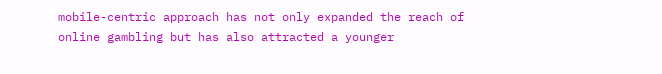mobile-centric approach has not only expanded the reach of online gambling but has also attracted a younger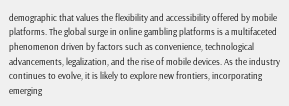demographic that values the flexibility and accessibility offered by mobile platforms. The global surge in online gambling platforms is a multifaceted phenomenon driven by factors such as convenience, technological advancements, legalization, and the rise of mobile devices. As the industry continues to evolve, it is likely to explore new frontiers, incorporating emerging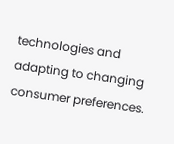technologies and adapting to changing consumer preferences.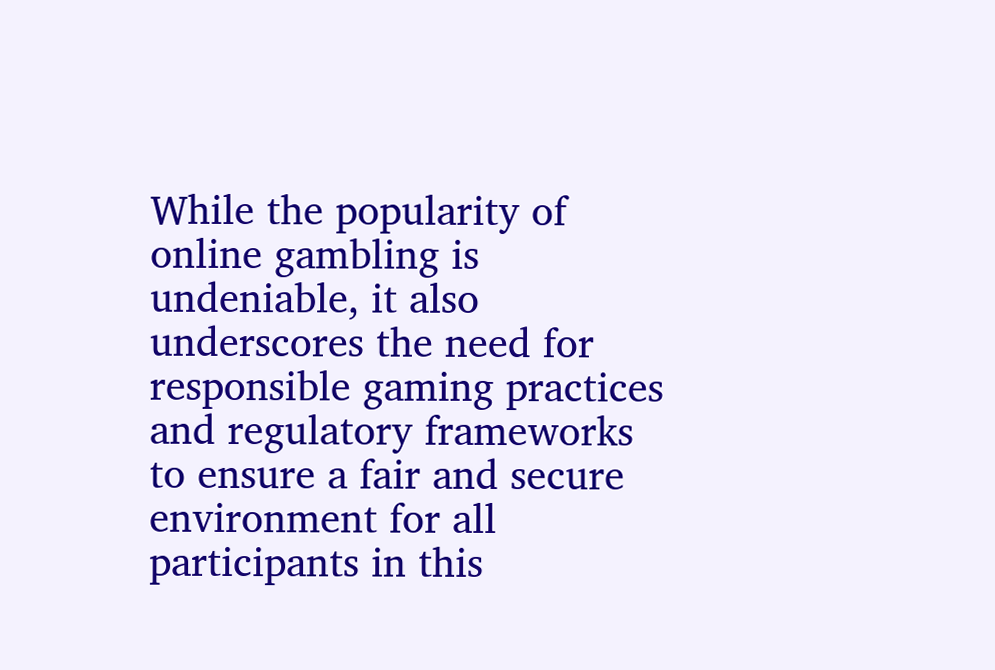While the popularity of online gambling is undeniable, it also underscores the need for responsible gaming practices and regulatory frameworks to ensure a fair and secure environment for all participants in this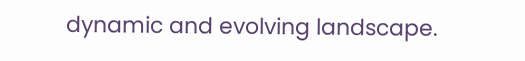dynamic and evolving landscape.